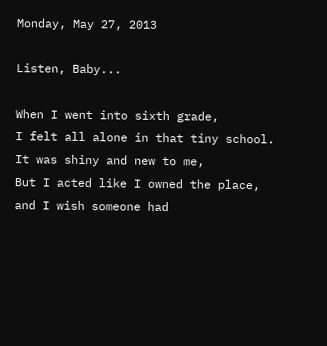Monday, May 27, 2013

Listen, Baby...

When I went into sixth grade,
I felt all alone in that tiny school.
It was shiny and new to me,
But I acted like I owned the place,
and I wish someone had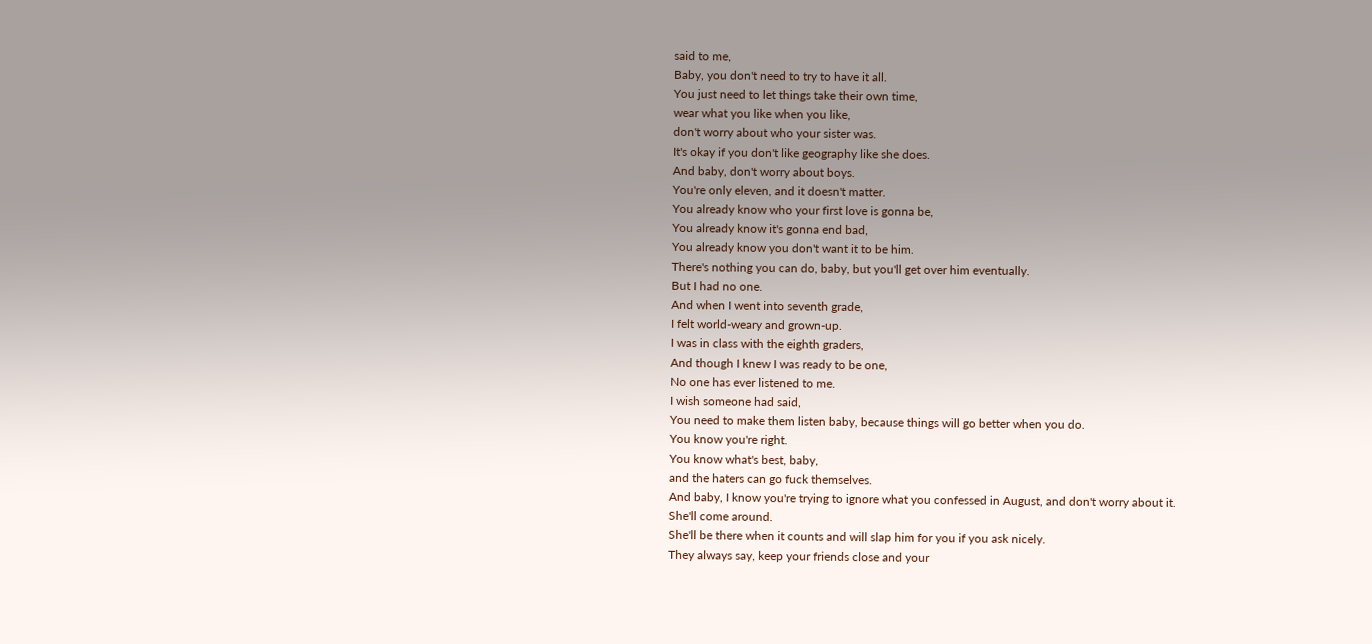said to me,
Baby, you don't need to try to have it all.
You just need to let things take their own time,
wear what you like when you like,
don't worry about who your sister was.
It's okay if you don't like geography like she does.
And baby, don't worry about boys.
You're only eleven, and it doesn't matter.
You already know who your first love is gonna be,
You already know it's gonna end bad,
You already know you don't want it to be him.
There's nothing you can do, baby, but you'll get over him eventually.
But I had no one.
And when I went into seventh grade,
I felt world-weary and grown-up.
I was in class with the eighth graders,
And though I knew I was ready to be one,
No one has ever listened to me.
I wish someone had said,
You need to make them listen baby, because things will go better when you do.
You know you're right.
You know what's best, baby,
and the haters can go fuck themselves.
And baby, I know you're trying to ignore what you confessed in August, and don't worry about it.
She'll come around.
She'll be there when it counts and will slap him for you if you ask nicely.
They always say, keep your friends close and your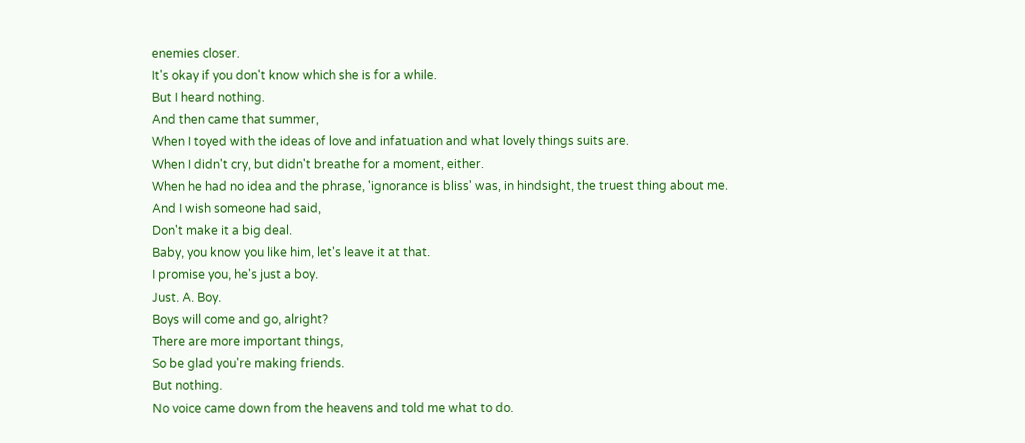enemies closer.
It's okay if you don't know which she is for a while.
But I heard nothing.
And then came that summer,
When I toyed with the ideas of love and infatuation and what lovely things suits are.
When I didn't cry, but didn't breathe for a moment, either.
When he had no idea and the phrase, 'ignorance is bliss' was, in hindsight, the truest thing about me.
And I wish someone had said,
Don't make it a big deal.
Baby, you know you like him, let's leave it at that.
I promise you, he's just a boy.
Just. A. Boy.
Boys will come and go, alright?
There are more important things,
So be glad you're making friends.
But nothing.
No voice came down from the heavens and told me what to do.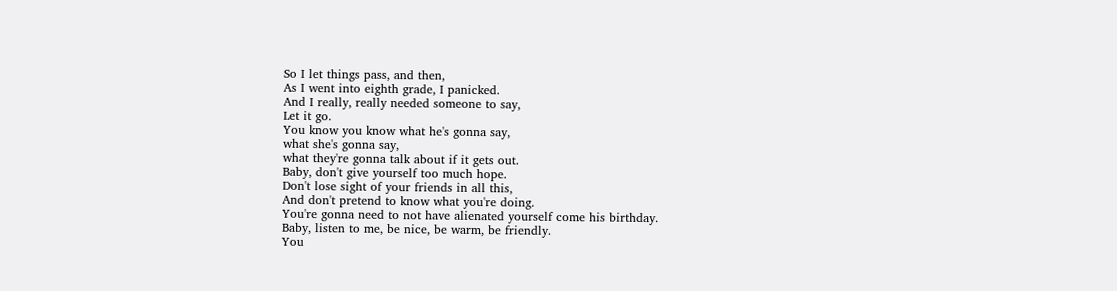So I let things pass, and then,
As I went into eighth grade, I panicked.
And I really, really needed someone to say,
Let it go.
You know you know what he's gonna say,
what she's gonna say,
what they're gonna talk about if it gets out.
Baby, don't give yourself too much hope.
Don't lose sight of your friends in all this,
And don't pretend to know what you're doing.
You're gonna need to not have alienated yourself come his birthday.
Baby, listen to me, be nice, be warm, be friendly.
You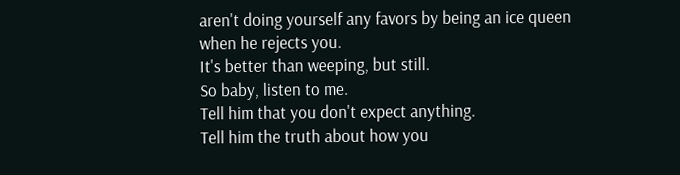aren't doing yourself any favors by being an ice queen when he rejects you.
It's better than weeping, but still.
So baby, listen to me.
Tell him that you don't expect anything.
Tell him the truth about how you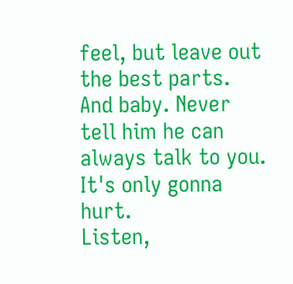feel, but leave out the best parts.
And baby. Never tell him he can always talk to you.
It's only gonna hurt.
Listen,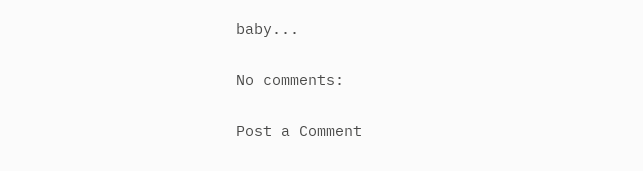baby...

No comments:

Post a Comment